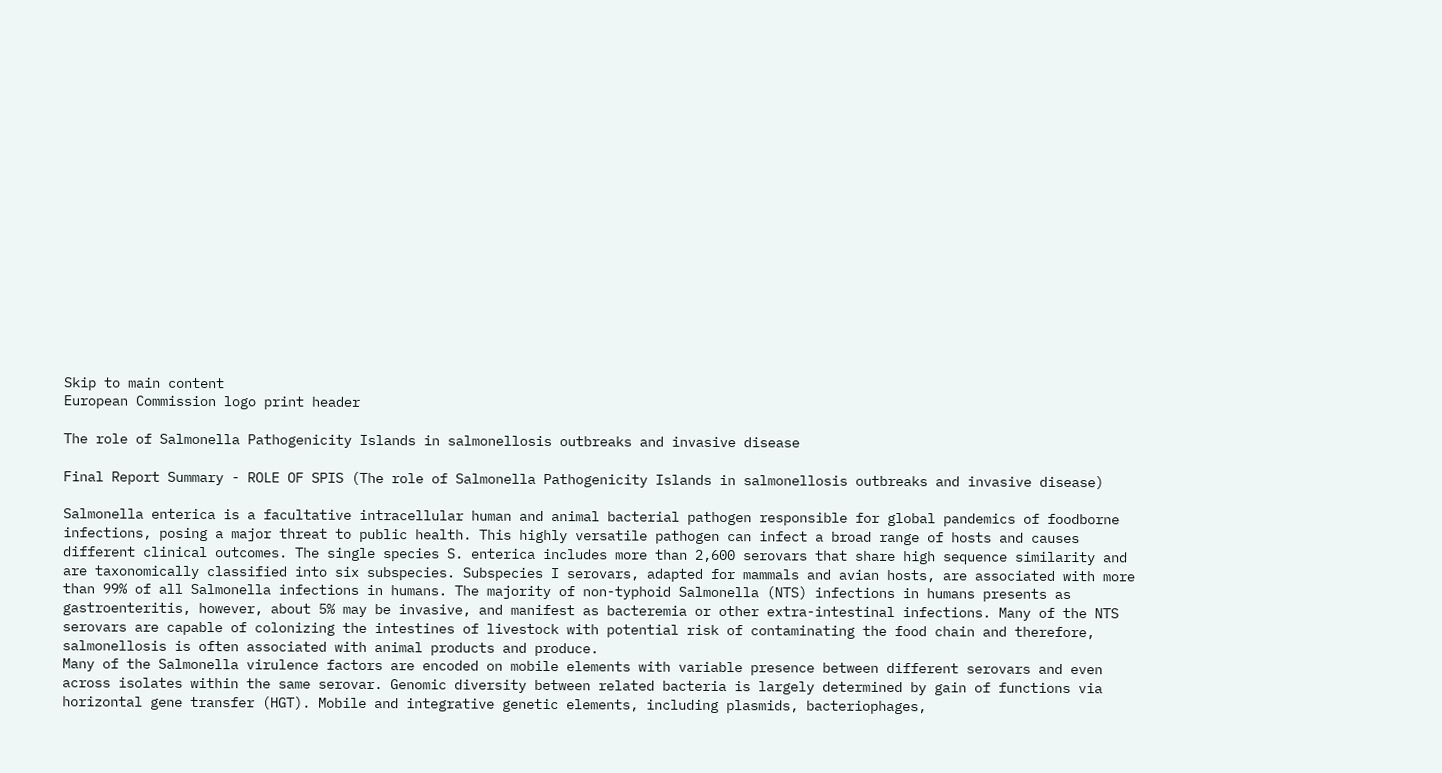Skip to main content
European Commission logo print header

The role of Salmonella Pathogenicity Islands in salmonellosis outbreaks and invasive disease

Final Report Summary - ROLE OF SPIS (The role of Salmonella Pathogenicity Islands in salmonellosis outbreaks and invasive disease)

Salmonella enterica is a facultative intracellular human and animal bacterial pathogen responsible for global pandemics of foodborne infections, posing a major threat to public health. This highly versatile pathogen can infect a broad range of hosts and causes different clinical outcomes. The single species S. enterica includes more than 2,600 serovars that share high sequence similarity and are taxonomically classified into six subspecies. Subspecies I serovars, adapted for mammals and avian hosts, are associated with more than 99% of all Salmonella infections in humans. The majority of non-typhoid Salmonella (NTS) infections in humans presents as gastroenteritis, however, about 5% may be invasive, and manifest as bacteremia or other extra-intestinal infections. Many of the NTS serovars are capable of colonizing the intestines of livestock with potential risk of contaminating the food chain and therefore, salmonellosis is often associated with animal products and produce.
Many of the Salmonella virulence factors are encoded on mobile elements with variable presence between different serovars and even across isolates within the same serovar. Genomic diversity between related bacteria is largely determined by gain of functions via horizontal gene transfer (HGT). Mobile and integrative genetic elements, including plasmids, bacteriophages,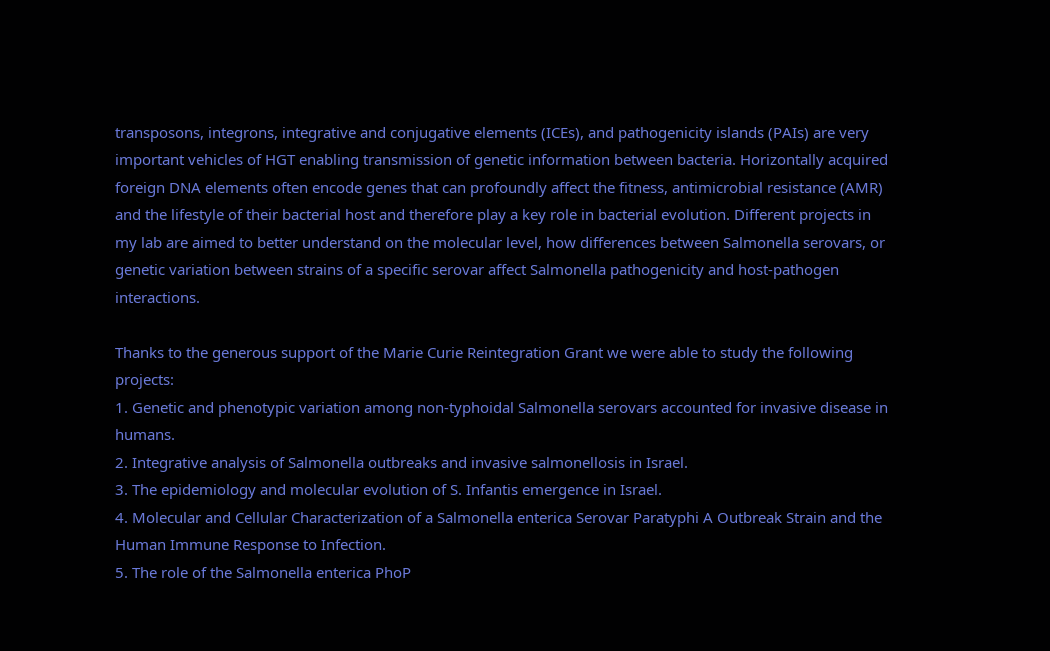transposons, integrons, integrative and conjugative elements (ICEs), and pathogenicity islands (PAIs) are very important vehicles of HGT enabling transmission of genetic information between bacteria. Horizontally acquired foreign DNA elements often encode genes that can profoundly affect the fitness, antimicrobial resistance (AMR) and the lifestyle of their bacterial host and therefore play a key role in bacterial evolution. Different projects in my lab are aimed to better understand on the molecular level, how differences between Salmonella serovars, or genetic variation between strains of a specific serovar affect Salmonella pathogenicity and host-pathogen interactions.

Thanks to the generous support of the Marie Curie Reintegration Grant we were able to study the following projects:
1. Genetic and phenotypic variation among non-typhoidal Salmonella serovars accounted for invasive disease in humans.
2. Integrative analysis of Salmonella outbreaks and invasive salmonellosis in Israel.
3. The epidemiology and molecular evolution of S. Infantis emergence in Israel.
4. Molecular and Cellular Characterization of a Salmonella enterica Serovar Paratyphi A Outbreak Strain and the Human Immune Response to Infection.
5. The role of the Salmonella enterica PhoP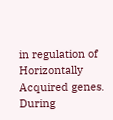in regulation of Horizontally Acquired genes.
During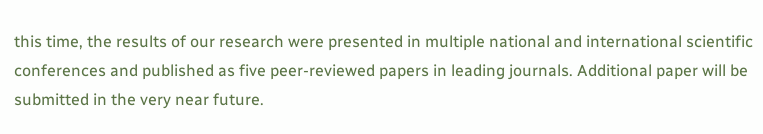this time, the results of our research were presented in multiple national and international scientific conferences and published as five peer-reviewed papers in leading journals. Additional paper will be submitted in the very near future.